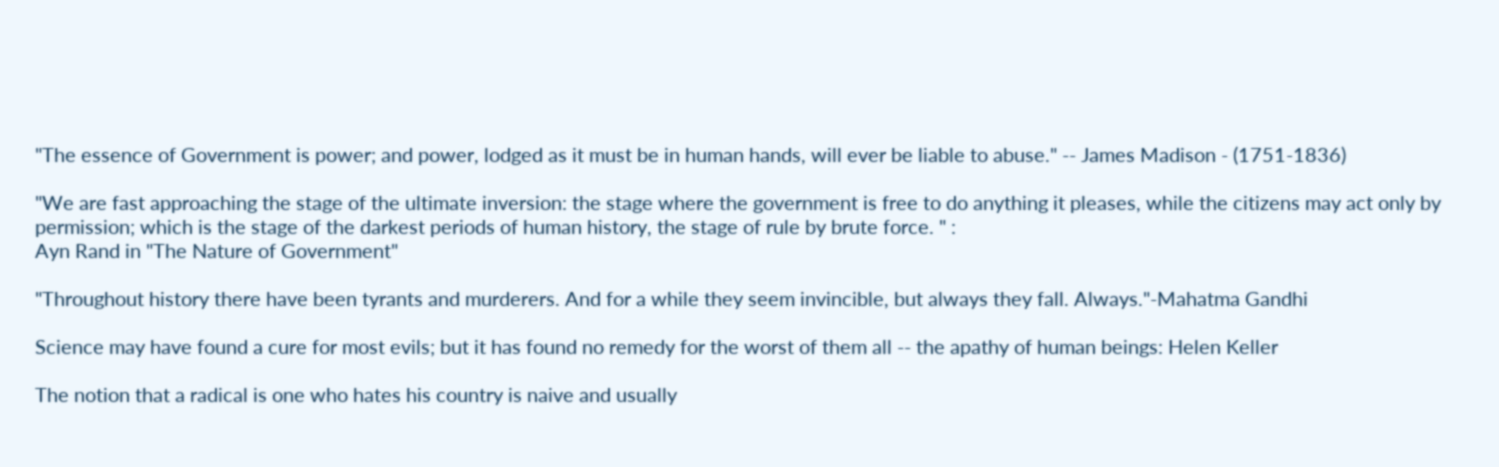"The essence of Government is power; and power, lodged as it must be in human hands, will ever be liable to abuse." -- James Madison - (1751-1836)

"We are fast approaching the stage of the ultimate inversion: the stage where the government is free to do anything it pleases, while the citizens may act only by permission; which is the stage of the darkest periods of human history, the stage of rule by brute force. " :
Ayn Rand in "The Nature of Government"

"Throughout history there have been tyrants and murderers. And for a while they seem invincible, but always they fall. Always."-Mahatma Gandhi

Science may have found a cure for most evils; but it has found no remedy for the worst of them all -- the apathy of human beings: Helen Keller

The notion that a radical is one who hates his country is naive and usually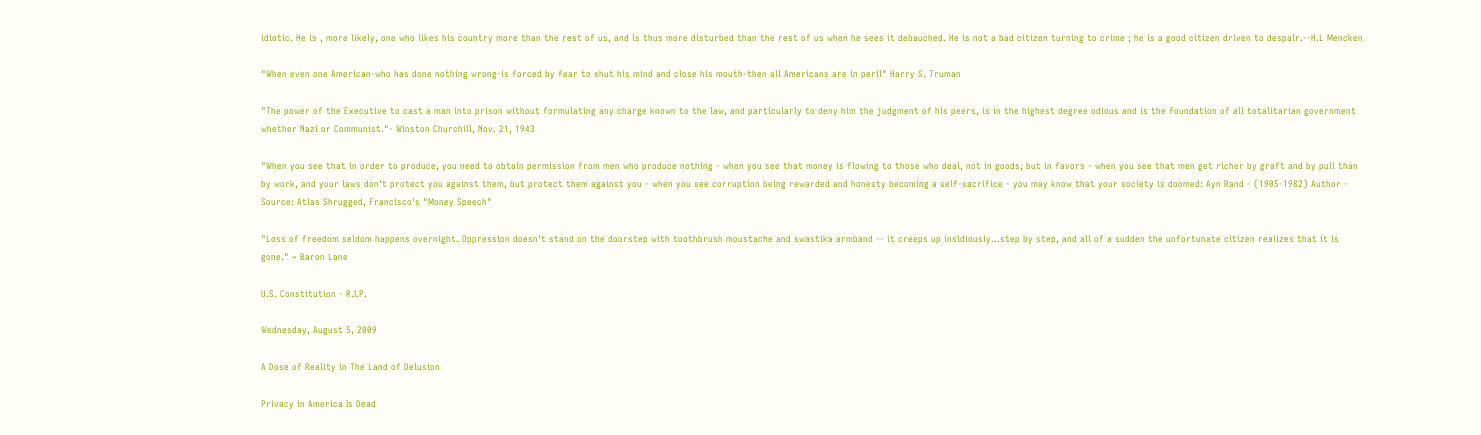idiotic. He is , more likely, one who likes his country more than the rest of us, and is thus more disturbed than the rest of us when he sees it debauched. He is not a bad citizen turning to crime ; he is a good citizen driven to despair.--H.L Mencken

"When even one American-who has done nothing wrong-is forced by fear to shut his mind and close his mouth-then all Americans are in peril" Harry S. Truman

"The power of the Executive to cast a man into prison without formulating any charge known to the law, and particularly to deny him the judgment of his peers, is in the highest degree odious and is the foundation of all totalitarian government whether Nazi or Communist."- Winston Churchill, Nov. 21, 1943

"When you see that in order to produce, you need to obtain permission from men who produce nothing - when you see that money is flowing to those who deal, not in goods, but in favors - when you see that men get richer by graft and by pull than by work, and your laws don't protect you against them, but protect them against you - when you see corruption being rewarded and honesty becoming a self-sacrifice - you may know that your society is doomed: Ayn Rand - (1905-1982) Author - Source: Atlas Shrugged, Francisco's "Money Speech"

"Loss of freedom seldom happens overnight. Oppression doesn't stand on the doorstep with toothbrush moustache and swastika armband -- it creeps up insidiously...step by step, and all of a sudden the unfortunate citizen realizes that it is gone." ~ Baron Lane

U.S. Constitution - R.I.P.

Wednesday, August 5, 2009

A Dose of Reality in The Land of Delusion

Privacy in America Is Dead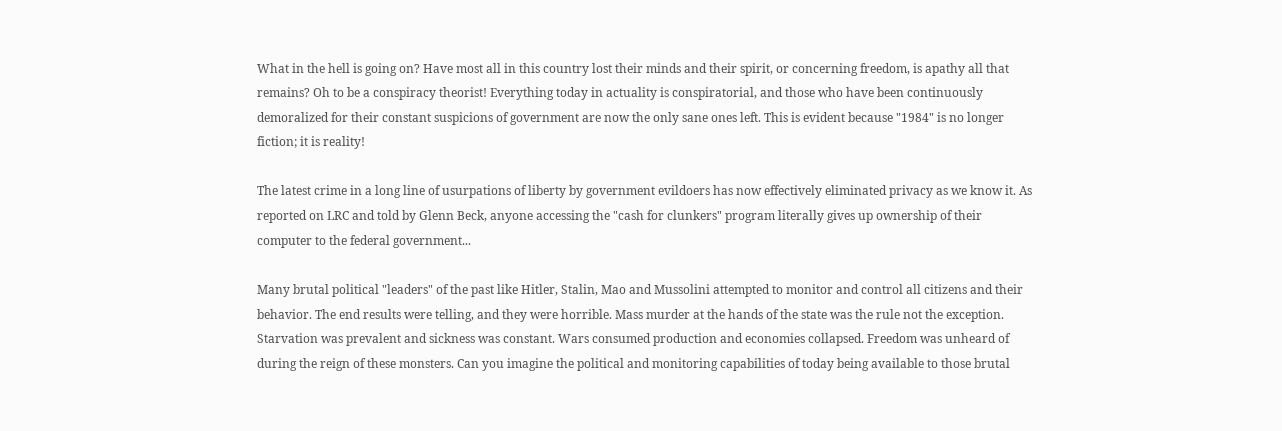What in the hell is going on? Have most all in this country lost their minds and their spirit, or concerning freedom, is apathy all that remains? Oh to be a conspiracy theorist! Everything today in actuality is conspiratorial, and those who have been continuously demoralized for their constant suspicions of government are now the only sane ones left. This is evident because "1984" is no longer fiction; it is reality!

The latest crime in a long line of usurpations of liberty by government evildoers has now effectively eliminated privacy as we know it. As reported on LRC and told by Glenn Beck, anyone accessing the "cash for clunkers" program literally gives up ownership of their computer to the federal government...

Many brutal political "leaders" of the past like Hitler, Stalin, Mao and Mussolini attempted to monitor and control all citizens and their behavior. The end results were telling, and they were horrible. Mass murder at the hands of the state was the rule not the exception. Starvation was prevalent and sickness was constant. Wars consumed production and economies collapsed. Freedom was unheard of during the reign of these monsters. Can you imagine the political and monitoring capabilities of today being available to those brutal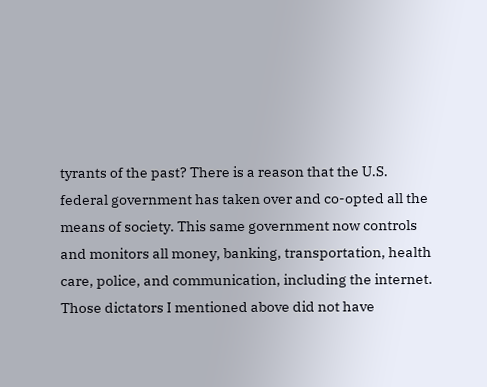tyrants of the past? There is a reason that the U.S. federal government has taken over and co-opted all the means of society. This same government now controls and monitors all money, banking, transportation, health care, police, and communication, including the internet. Those dictators I mentioned above did not have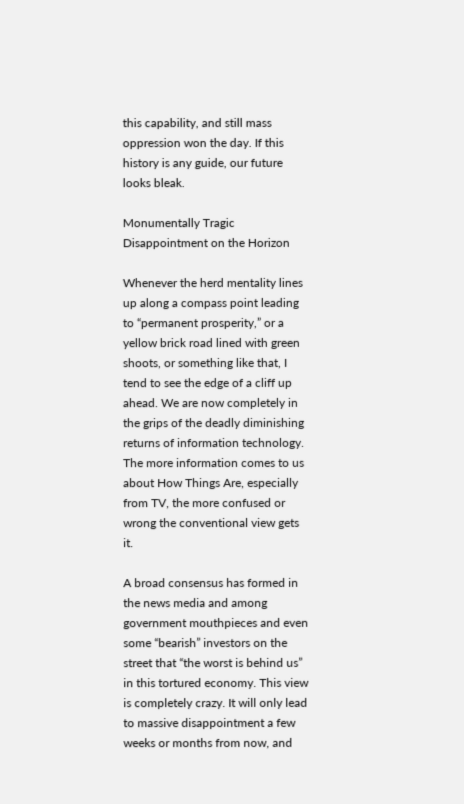this capability, and still mass oppression won the day. If this history is any guide, our future looks bleak.

Monumentally Tragic Disappointment on the Horizon

Whenever the herd mentality lines up along a compass point leading to “permanent prosperity,” or a yellow brick road lined with green shoots, or something like that, I tend to see the edge of a cliff up ahead. We are now completely in the grips of the deadly diminishing returns of information technology. The more information comes to us about How Things Are, especially from TV, the more confused or wrong the conventional view gets it.

A broad consensus has formed in the news media and among government mouthpieces and even some “bearish” investors on the street that “the worst is behind us” in this tortured economy. This view is completely crazy. It will only lead to massive disappointment a few weeks or months from now, and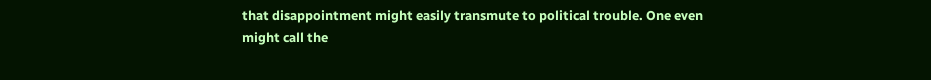that disappointment might easily transmute to political trouble. One even might call the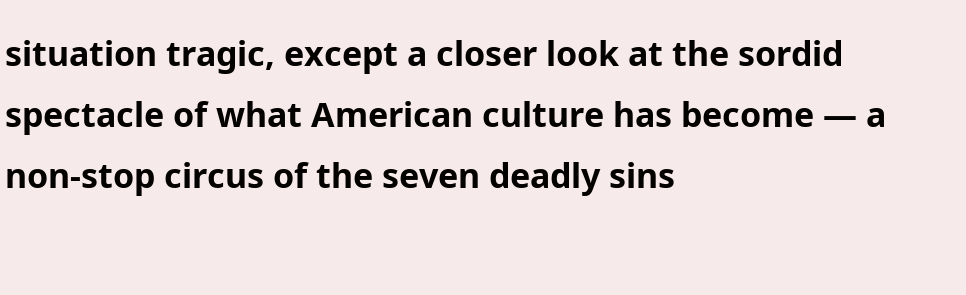situation tragic, except a closer look at the sordid spectacle of what American culture has become — a non-stop circus of the seven deadly sins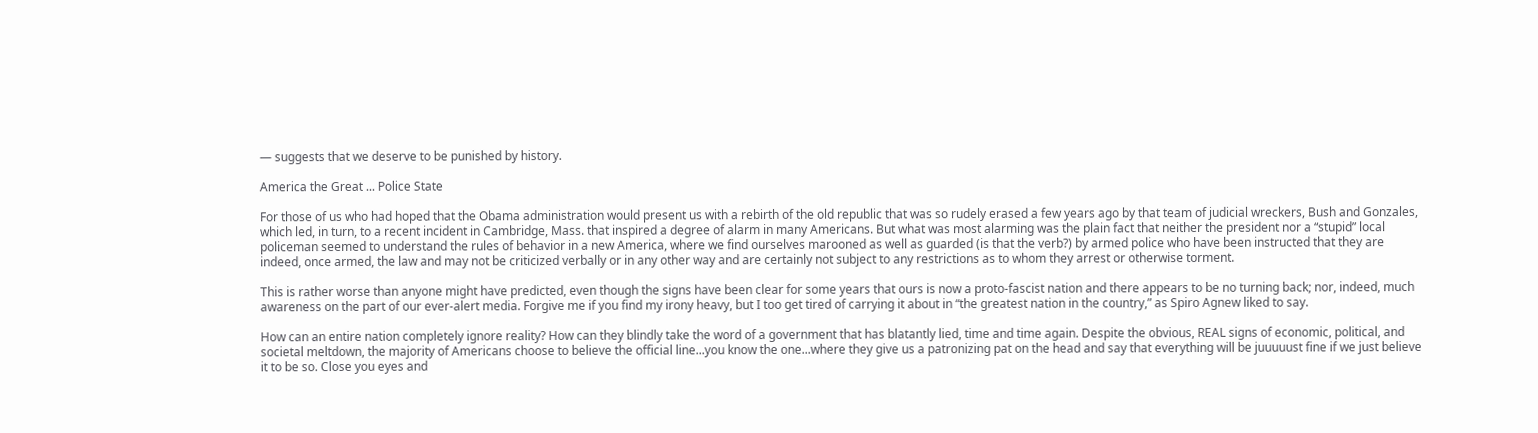— suggests that we deserve to be punished by history.

America the Great ... Police State

For those of us who had hoped that the Obama administration would present us with a rebirth of the old republic that was so rudely erased a few years ago by that team of judicial wreckers, Bush and Gonzales, which led, in turn, to a recent incident in Cambridge, Mass. that inspired a degree of alarm in many Americans. But what was most alarming was the plain fact that neither the president nor a “stupid” local policeman seemed to understand the rules of behavior in a new America, where we find ourselves marooned as well as guarded (is that the verb?) by armed police who have been instructed that they are indeed, once armed, the law and may not be criticized verbally or in any other way and are certainly not subject to any restrictions as to whom they arrest or otherwise torment.

This is rather worse than anyone might have predicted, even though the signs have been clear for some years that ours is now a proto-fascist nation and there appears to be no turning back; nor, indeed, much awareness on the part of our ever-alert media. Forgive me if you find my irony heavy, but I too get tired of carrying it about in “the greatest nation in the country,” as Spiro Agnew liked to say.

How can an entire nation completely ignore reality? How can they blindly take the word of a government that has blatantly lied, time and time again. Despite the obvious, REAL signs of economic, political, and societal meltdown, the majority of Americans choose to believe the official line...you know the one...where they give us a patronizing pat on the head and say that everything will be juuuuust fine if we just believe it to be so. Close you eyes and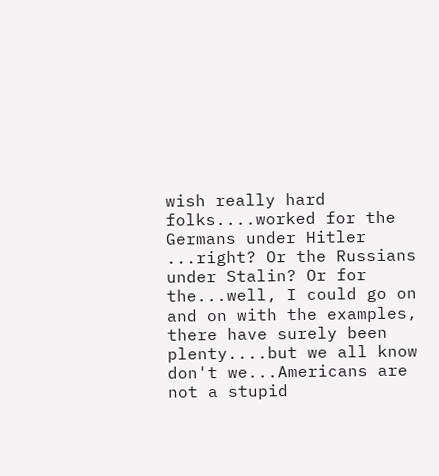wish really hard folks....worked for the Germans under Hitler ...right? Or the Russians under Stalin? Or for the...well, I could go on and on with the examples, there have surely been plenty....but we all know don't we...Americans are not a stupid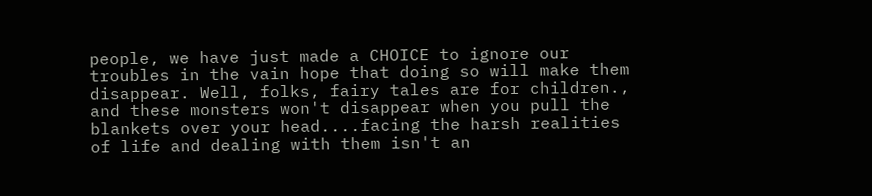people, we have just made a CHOICE to ignore our troubles in the vain hope that doing so will make them disappear. Well, folks, fairy tales are for children., and these monsters won't disappear when you pull the blankets over your head....facing the harsh realities of life and dealing with them isn't an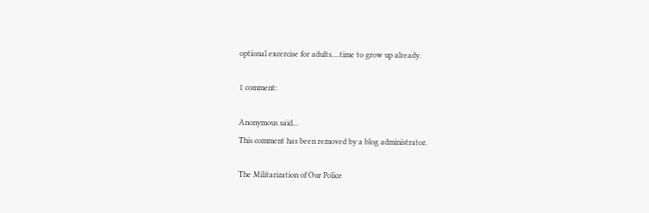optional excercise for adults....time to grow up already.

1 comment:

Anonymous said...
This comment has been removed by a blog administrator.

The Militarization of Our Police